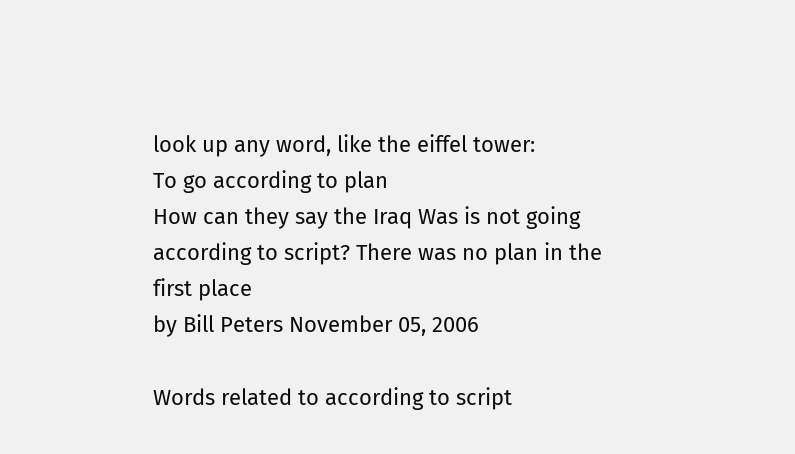look up any word, like the eiffel tower:
To go according to plan
How can they say the Iraq Was is not going according to script? There was no plan in the first place
by Bill Peters November 05, 2006

Words related to according to script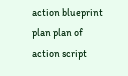action blueprint plan plan of action script